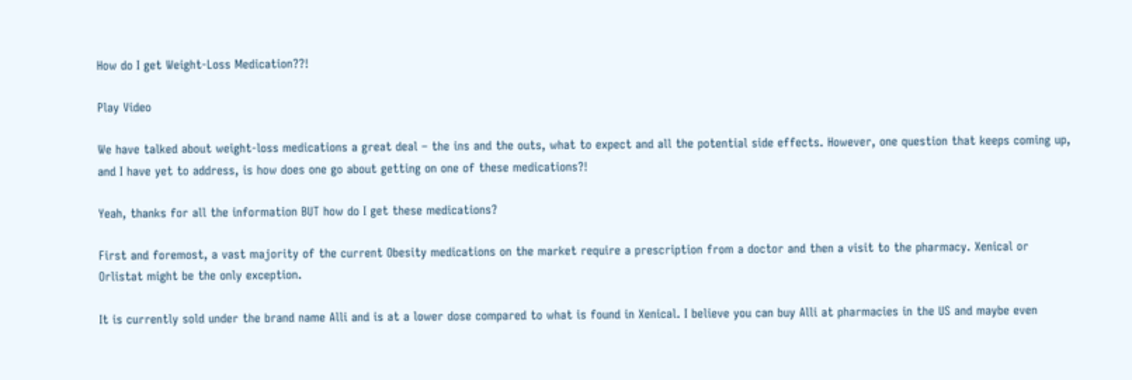How do I get Weight-Loss Medication??!

Play Video

We have talked about weight-loss medications a great deal – the ins and the outs, what to expect and all the potential side effects. However, one question that keeps coming up, and I have yet to address, is how does one go about getting on one of these medications?!

Yeah, thanks for all the information BUT how do I get these medications?

First and foremost, a vast majority of the current Obesity medications on the market require a prescription from a doctor and then a visit to the pharmacy. Xenical or Orlistat might be the only exception.

It is currently sold under the brand name Alli and is at a lower dose compared to what is found in Xenical. I believe you can buy Alli at pharmacies in the US and maybe even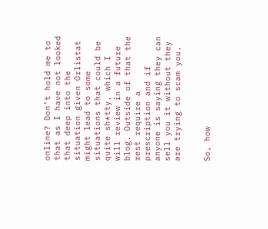online? Don’t hold me to that as I have not looked that deep into the situation given Orlistat might lead to some situations that could be quite sh*tty, which I will review in a future blog. Outside of that the rest require a prescription and if anyone is saying they can sell you it without they are trying to scam you.


So, how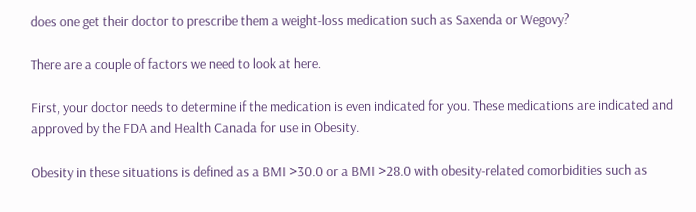does one get their doctor to prescribe them a weight-loss medication such as Saxenda or Wegovy?

There are a couple of factors we need to look at here.

First, your doctor needs to determine if the medication is even indicated for you. These medications are indicated and approved by the FDA and Health Canada for use in Obesity.

Obesity in these situations is defined as a BMI >30.0 or a BMI >28.0 with obesity-related comorbidities such as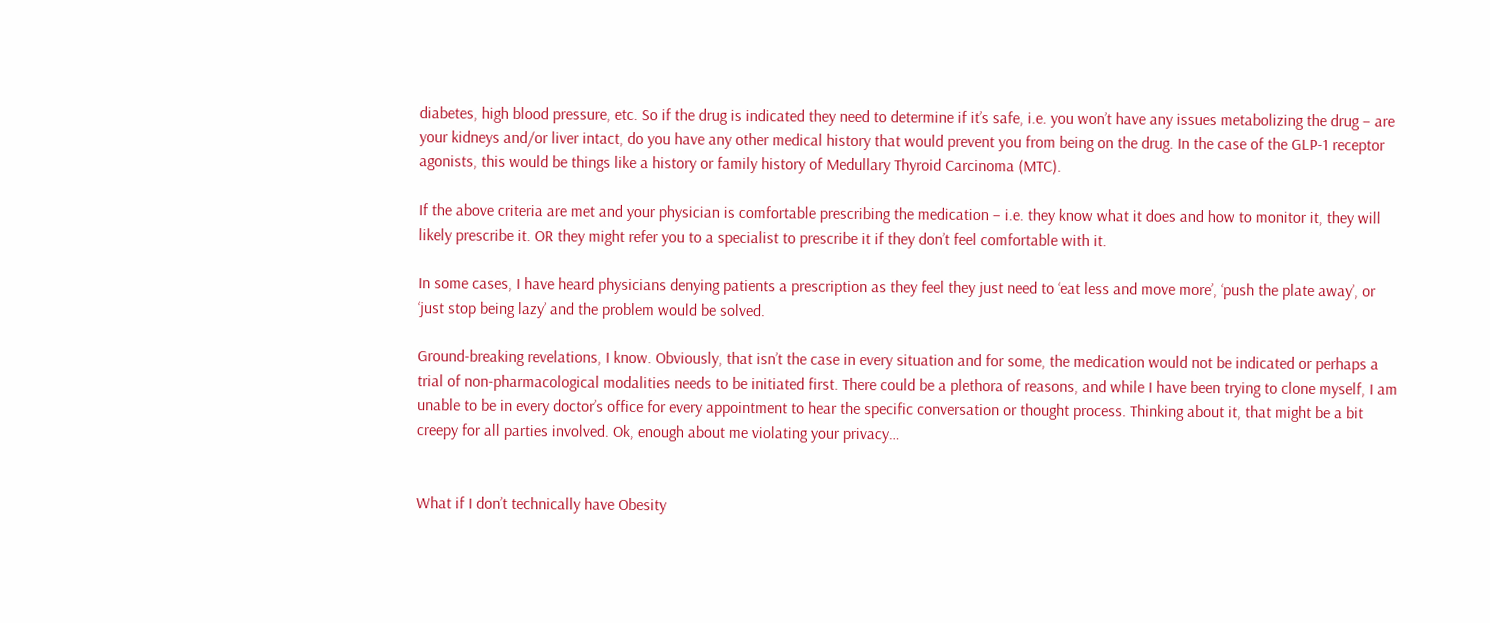diabetes, high blood pressure, etc. So if the drug is indicated they need to determine if it’s safe, i.e. you won’t have any issues metabolizing the drug – are your kidneys and/or liver intact, do you have any other medical history that would prevent you from being on the drug. In the case of the GLP-1 receptor agonists, this would be things like a history or family history of Medullary Thyroid Carcinoma (MTC).

If the above criteria are met and your physician is comfortable prescribing the medication – i.e. they know what it does and how to monitor it, they will likely prescribe it. OR they might refer you to a specialist to prescribe it if they don’t feel comfortable with it.

In some cases, I have heard physicians denying patients a prescription as they feel they just need to ‘eat less and move more’, ‘push the plate away’, or ‘just stop being lazy’ and the problem would be solved.

Ground-breaking revelations, I know. Obviously, that isn’t the case in every situation and for some, the medication would not be indicated or perhaps a trial of non-pharmacological modalities needs to be initiated first. There could be a plethora of reasons, and while I have been trying to clone myself, I am unable to be in every doctor’s office for every appointment to hear the specific conversation or thought process. Thinking about it, that might be a bit creepy for all parties involved. Ok, enough about me violating your privacy…


What if I don’t technically have Obesity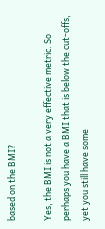based on the BMI?

Yes, the BMI is not a very effective metric. So perhaps you have a BMI that is below the cut-offs, yet you still have some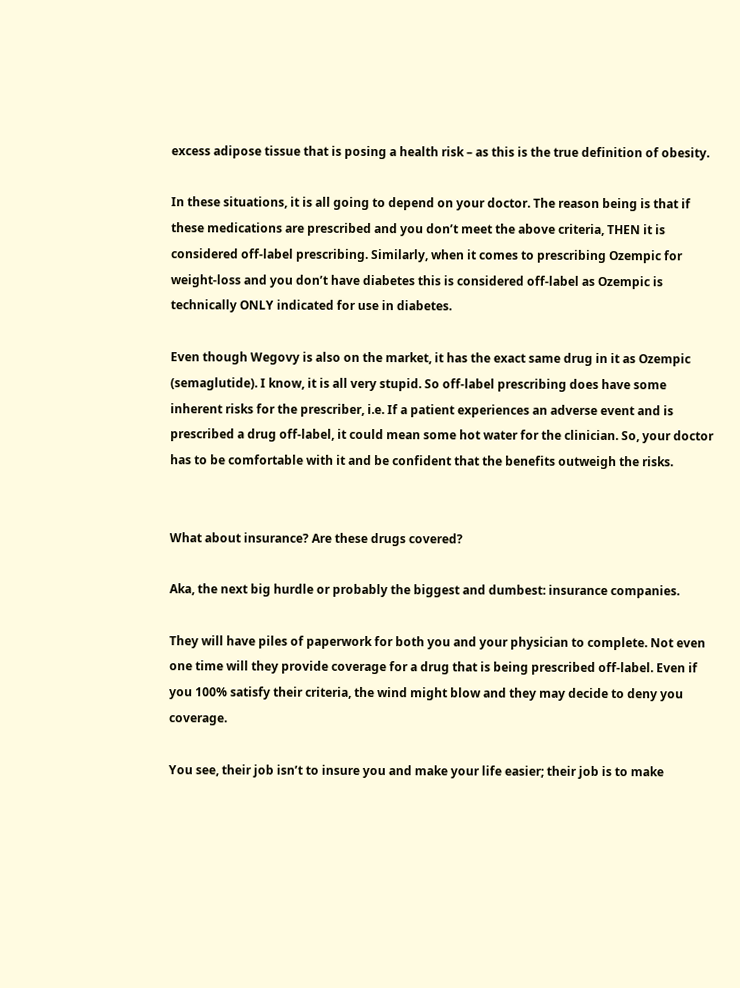excess adipose tissue that is posing a health risk – as this is the true definition of obesity.

In these situations, it is all going to depend on your doctor. The reason being is that if these medications are prescribed and you don’t meet the above criteria, THEN it is considered off-label prescribing. Similarly, when it comes to prescribing Ozempic for weight-loss and you don’t have diabetes this is considered off-label as Ozempic is technically ONLY indicated for use in diabetes.

Even though Wegovy is also on the market, it has the exact same drug in it as Ozempic (semaglutide). I know, it is all very stupid. So off-label prescribing does have some inherent risks for the prescriber, i.e. If a patient experiences an adverse event and is prescribed a drug off-label, it could mean some hot water for the clinician. So, your doctor has to be comfortable with it and be confident that the benefits outweigh the risks.


What about insurance? Are these drugs covered?

Aka, the next big hurdle or probably the biggest and dumbest: insurance companies.

They will have piles of paperwork for both you and your physician to complete. Not even one time will they provide coverage for a drug that is being prescribed off-label. Even if you 100% satisfy their criteria, the wind might blow and they may decide to deny you coverage.

You see, their job isn’t to insure you and make your life easier; their job is to make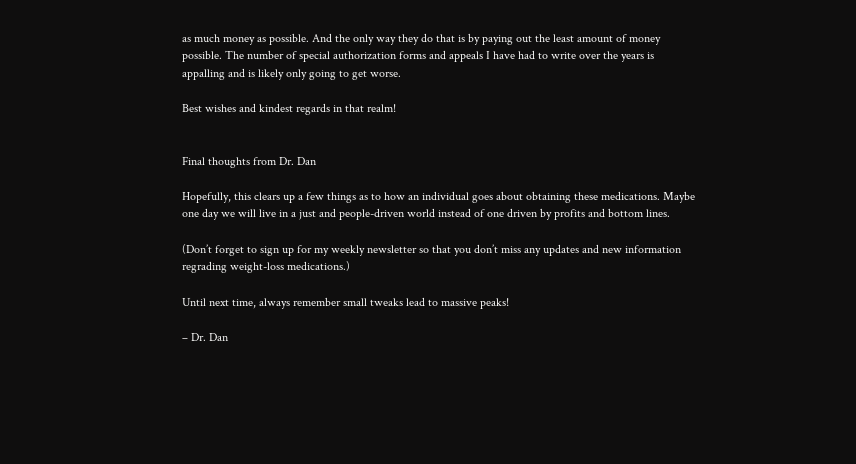as much money as possible. And the only way they do that is by paying out the least amount of money possible. The number of special authorization forms and appeals I have had to write over the years is appalling and is likely only going to get worse.

Best wishes and kindest regards in that realm!


Final thoughts from Dr. Dan

Hopefully, this clears up a few things as to how an individual goes about obtaining these medications. Maybe one day we will live in a just and people-driven world instead of one driven by profits and bottom lines.

(Don’t forget to sign up for my weekly newsletter so that you don’t miss any updates and new information regrading weight-loss medications.)

Until next time, always remember small tweaks lead to massive peaks!

– Dr. Dan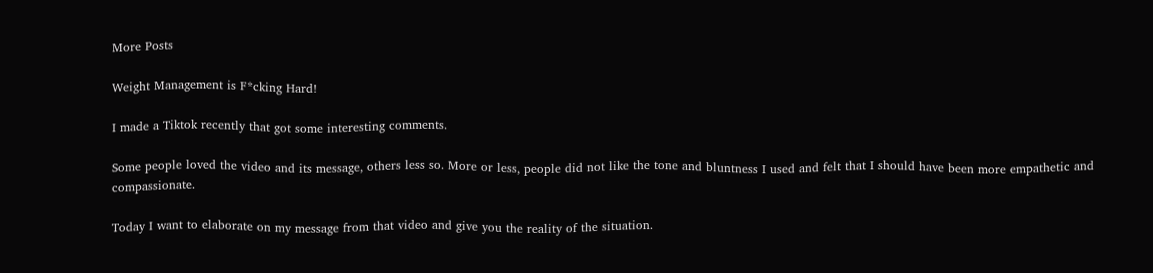More Posts

Weight Management is F*cking Hard!

I made a Tiktok recently that got some interesting comments.

Some people loved the video and its message, others less so. More or less, people did not like the tone and bluntness I used and felt that I should have been more empathetic and compassionate.

Today I want to elaborate on my message from that video and give you the reality of the situation.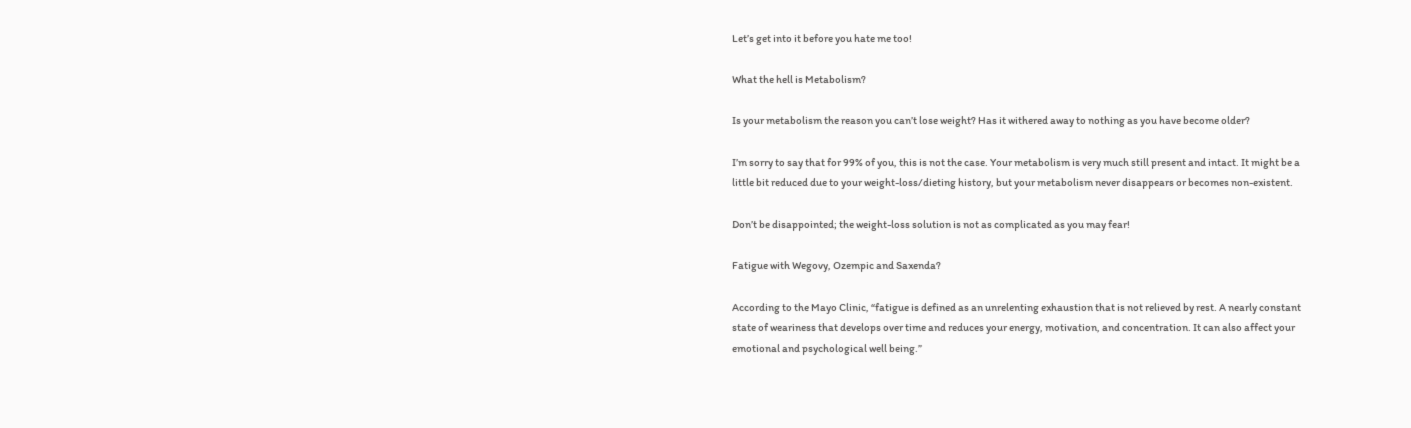Let’s get into it before you hate me too!

What the hell is Metabolism?

Is your metabolism the reason you can’t lose weight? Has it withered away to nothing as you have become older?

I’m sorry to say that for 99% of you, this is not the case. Your metabolism is very much still present and intact. It might be a little bit reduced due to your weight-loss/dieting history, but your metabolism never disappears or becomes non-existent.

Don’t be disappointed; the weight-loss solution is not as complicated as you may fear!

Fatigue with Wegovy, Ozempic and Saxenda?

According to the Mayo Clinic, “fatigue is defined as an unrelenting exhaustion that is not relieved by rest. A nearly constant state of weariness that develops over time and reduces your energy, motivation, and concentration. It can also affect your emotional and psychological well being.”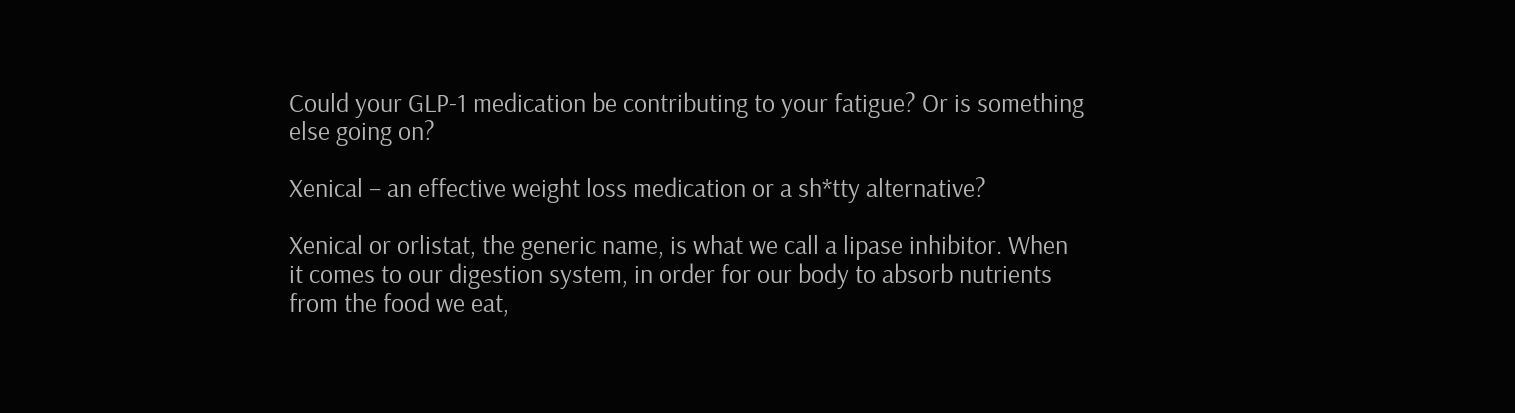Could your GLP-1 medication be contributing to your fatigue? Or is something else going on?

Xenical – an effective weight loss medication or a sh*tty alternative?

Xenical or orlistat, the generic name, is what we call a lipase inhibitor. When it comes to our digestion system, in order for our body to absorb nutrients from the food we eat,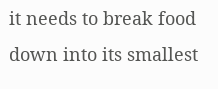it needs to break food down into its smallest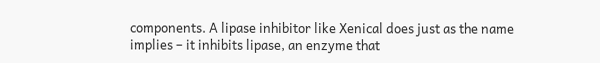components. A lipase inhibitor like Xenical does just as the name implies – it inhibits lipase, an enzyme that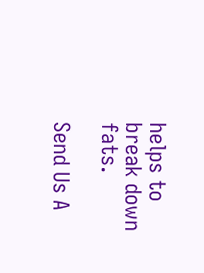helps to break down fats.

Send Us A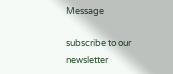Message

subscribe to our newsletter